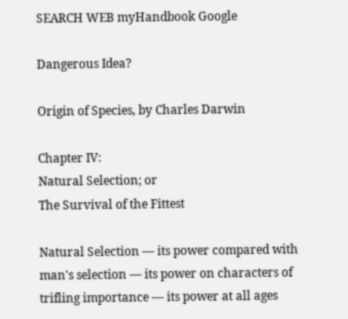SEARCH WEB myHandbook Google

Dangerous Idea?

Origin of Species, by Charles Darwin

Chapter IV:
Natural Selection; or
The Survival of the Fittest

Natural Selection — its power compared with man's selection — its power on characters of trifling importance — its power at all ages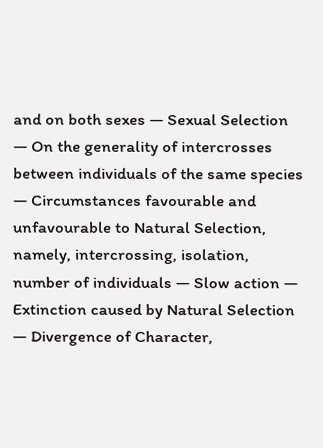and on both sexes — Sexual Selection — On the generality of intercrosses between individuals of the same species — Circumstances favourable and unfavourable to Natural Selection, namely, intercrossing, isolation, number of individuals — Slow action — Extinction caused by Natural Selection — Divergence of Character,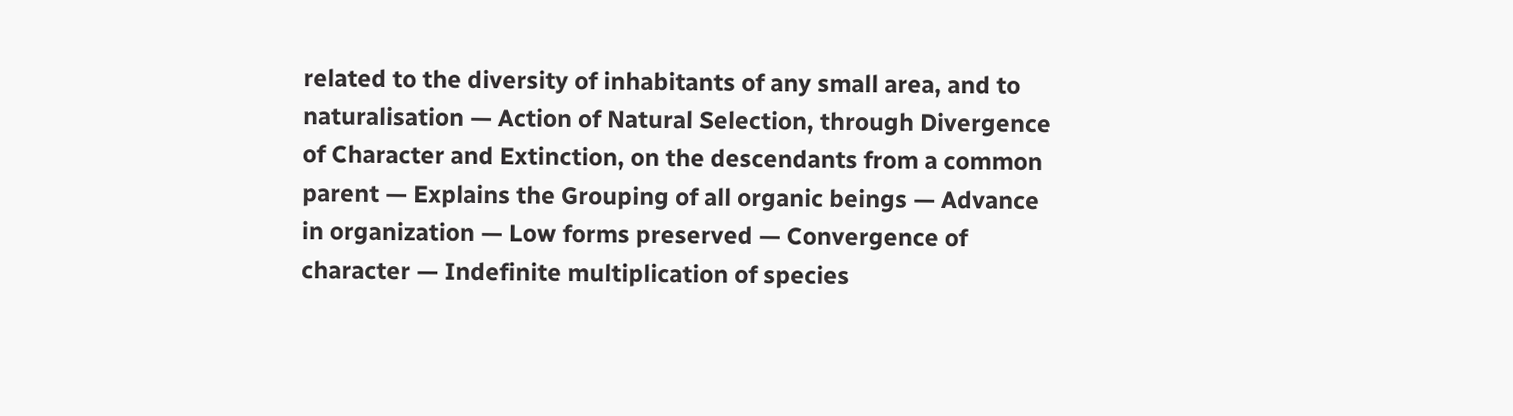related to the diversity of inhabitants of any small area, and to naturalisation — Action of Natural Selection, through Divergence of Character and Extinction, on the descendants from a common parent — Explains the Grouping of all organic beings — Advance in organization — Low forms preserved — Convergence of character — Indefinite multiplication of species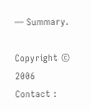— Summary.

Copyright © 2006
Contact :